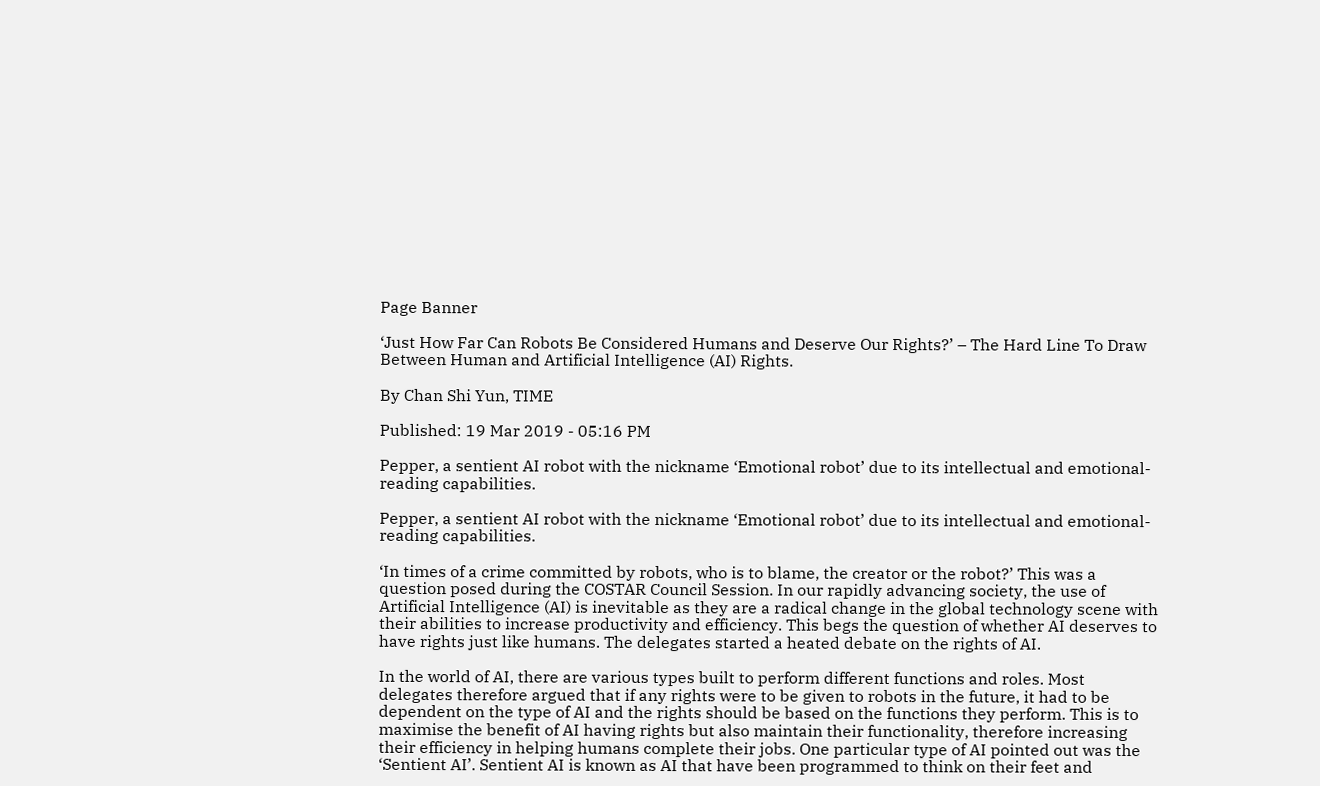Page Banner

‘Just How Far Can Robots Be Considered Humans and Deserve Our Rights?’ – The Hard Line To Draw Between Human and Artificial Intelligence (AI) Rights.

By Chan Shi Yun, TIME

Published: 19 Mar 2019 - 05:16 PM

Pepper, a sentient AI robot with the nickname ‘Emotional robot’ due to its intellectual and emotional-reading capabilities.

Pepper, a sentient AI robot with the nickname ‘Emotional robot’ due to its intellectual and emotional-reading capabilities.

‘In times of a crime committed by robots, who is to blame, the creator or the robot?’ This was a question posed during the COSTAR Council Session. In our rapidly advancing society, the use of Artificial Intelligence (AI) is inevitable as they are a radical change in the global technology scene with their abilities to increase productivity and efficiency. This begs the question of whether AI deserves to have rights just like humans. The delegates started a heated debate on the rights of AI.

In the world of AI, there are various types built to perform different functions and roles. Most delegates therefore argued that if any rights were to be given to robots in the future, it had to be dependent on the type of AI and the rights should be based on the functions they perform. This is to maximise the benefit of AI having rights but also maintain their functionality, therefore increasing their efficiency in helping humans complete their jobs. One particular type of AI pointed out was the ‘Sentient AI’. Sentient AI is known as AI that have been programmed to think on their feet and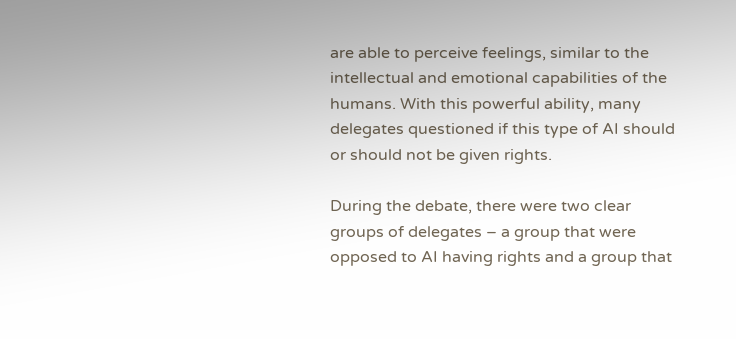are able to perceive feelings, similar to the intellectual and emotional capabilities of the humans. With this powerful ability, many delegates questioned if this type of AI should or should not be given rights.

During the debate, there were two clear groups of delegates – a group that were opposed to AI having rights and a group that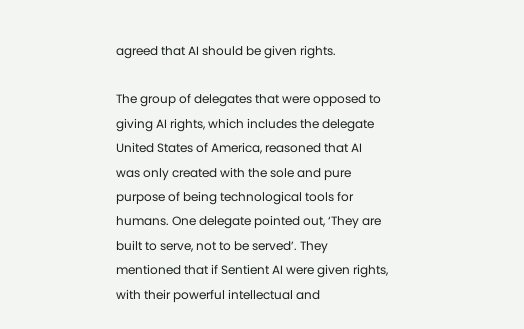agreed that AI should be given rights.

The group of delegates that were opposed to giving AI rights, which includes the delegate United States of America, reasoned that AI was only created with the sole and pure purpose of being technological tools for humans. One delegate pointed out, ‘They are built to serve, not to be served’. They mentioned that if Sentient AI were given rights, with their powerful intellectual and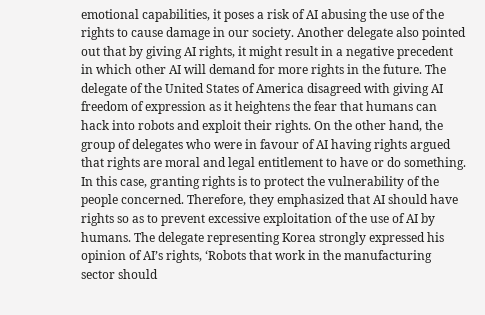emotional capabilities, it poses a risk of AI abusing the use of the rights to cause damage in our society. Another delegate also pointed out that by giving AI rights, it might result in a negative precedent in which other AI will demand for more rights in the future. The delegate of the United States of America disagreed with giving AI freedom of expression as it heightens the fear that humans can hack into robots and exploit their rights. On the other hand, the group of delegates who were in favour of AI having rights argued that rights are moral and legal entitlement to have or do something. In this case, granting rights is to protect the vulnerability of the people concerned. Therefore, they emphasized that AI should have rights so as to prevent excessive exploitation of the use of AI by humans. The delegate representing Korea strongly expressed his opinion of AI’s rights, ‘Robots that work in the manufacturing sector should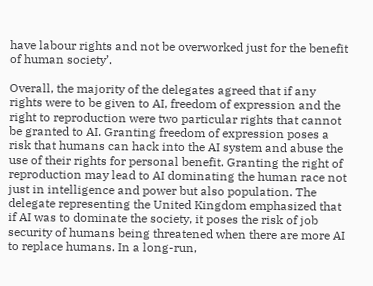have labour rights and not be overworked just for the benefit of human society’.

Overall, the majority of the delegates agreed that if any rights were to be given to AI, freedom of expression and the right to reproduction were two particular rights that cannot be granted to AI. Granting freedom of expression poses a risk that humans can hack into the AI system and abuse the use of their rights for personal benefit. Granting the right of reproduction may lead to AI dominating the human race not just in intelligence and power but also population. The delegate representing the United Kingdom emphasized that if AI was to dominate the society, it poses the risk of job security of humans being threatened when there are more AI to replace humans. In a long-run,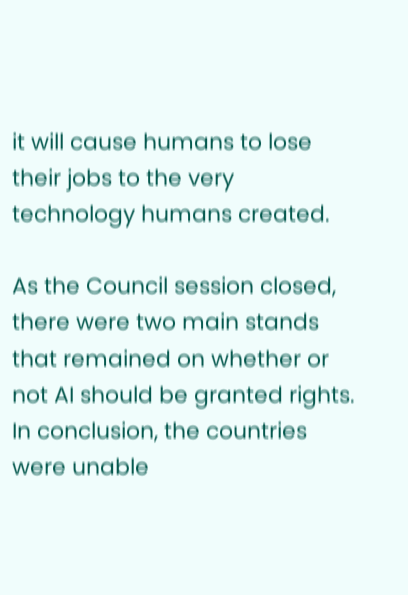it will cause humans to lose their jobs to the very technology humans created.

As the Council session closed, there were two main stands that remained on whether or not AI should be granted rights. In conclusion, the countries were unable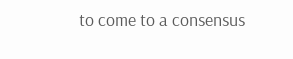to come to a consensus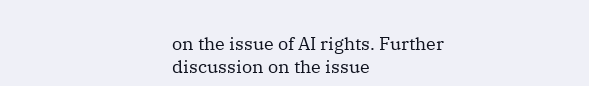on the issue of AI rights. Further discussion on the issue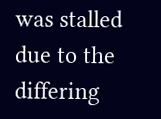was stalled due to the differing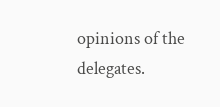opinions of the delegates.